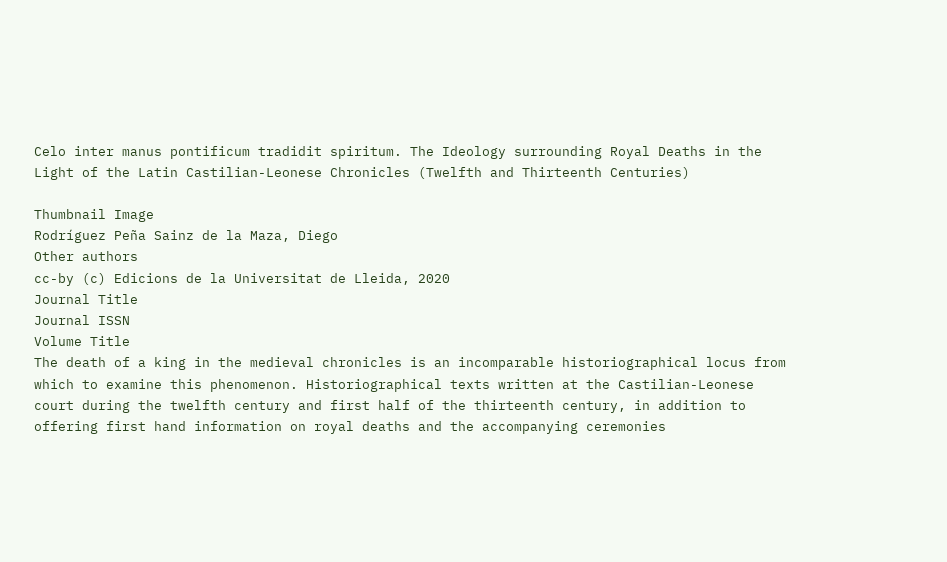Celo inter manus pontificum tradidit spiritum. The Ideology surrounding Royal Deaths in the Light of the Latin Castilian-Leonese Chronicles (Twelfth and Thirteenth Centuries)

Thumbnail Image
Rodríguez Peña Sainz de la Maza, Diego
Other authors
cc-by (c) Edicions de la Universitat de Lleida, 2020
Journal Title
Journal ISSN
Volume Title
The death of a king in the medieval chronicles is an incomparable historiographical locus from which to examine this phenomenon. Historiographical texts written at the Castilian-Leonese court during the twelfth century and first half of the thirteenth century, in addition to offering first hand information on royal deaths and the accompanying ceremonies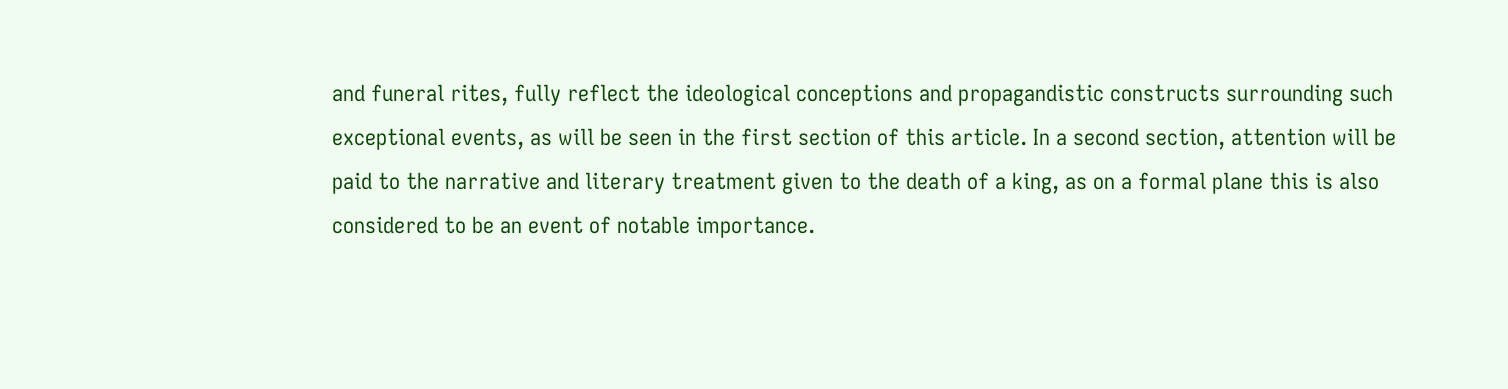and funeral rites, fully reflect the ideological conceptions and propagandistic constructs surrounding such exceptional events, as will be seen in the first section of this article. In a second section, attention will be paid to the narrative and literary treatment given to the death of a king, as on a formal plane this is also considered to be an event of notable importance.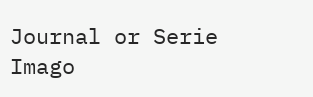Journal or Serie
Imago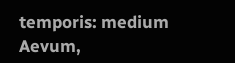temporis: medium Aevum,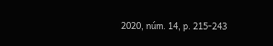2020, núm. 14, p. 215-243